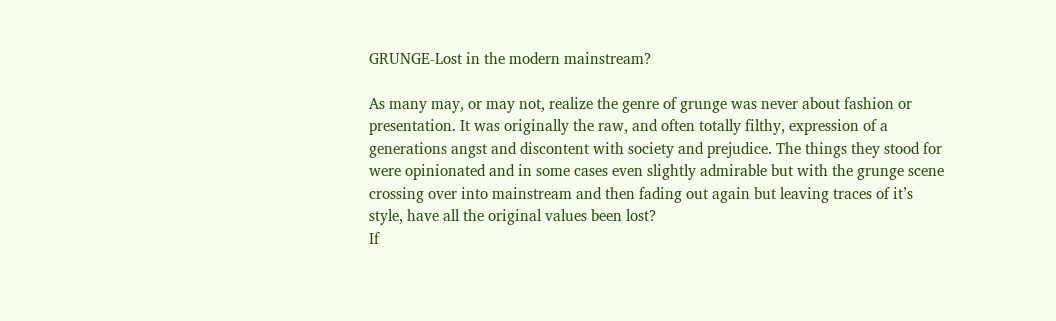GRUNGE-Lost in the modern mainstream?

As many may, or may not, realize the genre of grunge was never about fashion or presentation. It was originally the raw, and often totally filthy, expression of a generations angst and discontent with society and prejudice. The things they stood for were opinionated and in some cases even slightly admirable but with the grunge scene crossing over into mainstream and then fading out again but leaving traces of it’s style, have all the original values been lost?
If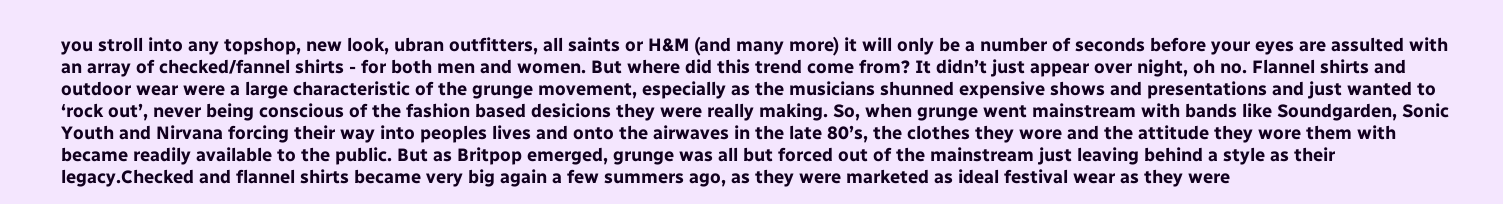you stroll into any topshop, new look, ubran outfitters, all saints or H&M (and many more) it will only be a number of seconds before your eyes are assulted with an array of checked/fannel shirts - for both men and women. But where did this trend come from? It didn’t just appear over night, oh no. Flannel shirts and outdoor wear were a large characteristic of the grunge movement, especially as the musicians shunned expensive shows and presentations and just wanted to ‘rock out’, never being conscious of the fashion based desicions they were really making. So, when grunge went mainstream with bands like Soundgarden, Sonic Youth and Nirvana forcing their way into peoples lives and onto the airwaves in the late 80’s, the clothes they wore and the attitude they wore them with became readily available to the public. But as Britpop emerged, grunge was all but forced out of the mainstream just leaving behind a style as their legacy.Checked and flannel shirts became very big again a few summers ago, as they were marketed as ideal festival wear as they were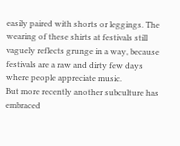easily paired with shorts or leggings. The wearing of these shirts at festivals still vaguely reflects grunge in a way, because festivals are a raw and dirty few days where people appreciate music.
But more recently another subculture has embraced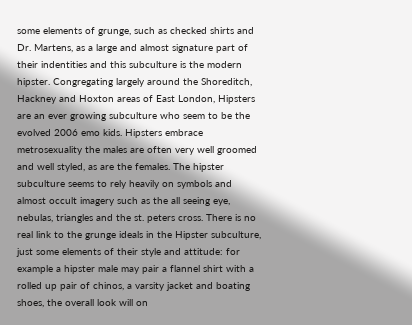some elements of grunge, such as checked shirts and Dr. Martens, as a large and almost signature part of their indentities and this subculture is the modern hipster. Congregating largely around the Shoreditch, Hackney and Hoxton areas of East London, Hipsters are an ever growing subculture who seem to be the evolved 2006 emo kids. Hipsters embrace metrosexuality the males are often very well groomed and well styled, as are the females. The hipster subculture seems to rely heavily on symbols and almost occult imagery such as the all seeing eye, nebulas, triangles and the st. peters cross. There is no real link to the grunge ideals in the Hipster subculture, just some elements of their style and attitude: for example a hipster male may pair a flannel shirt with a rolled up pair of chinos, a varsity jacket and boating shoes, the overall look will on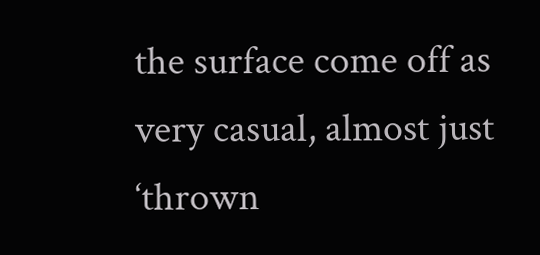the surface come off as very casual, almost just ‘thrown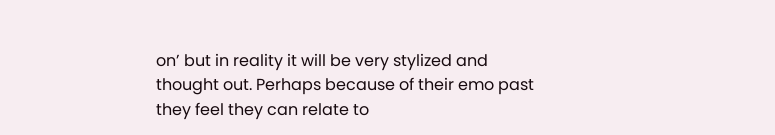on’ but in reality it will be very stylized and thought out. Perhaps because of their emo past they feel they can relate to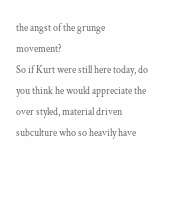the angst of the grunge movement?
So if Kurt were still here today, do you think he would appreciate the over styled, material driven subculture who so heavily have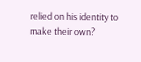relied on his identity to make their own?